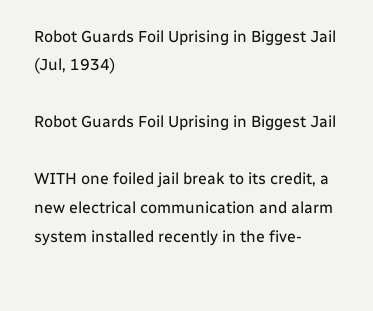Robot Guards Foil Uprising in Biggest Jail (Jul, 1934)

Robot Guards Foil Uprising in Biggest Jail

WITH one foiled jail break to its credit, a new electrical communication and alarm system installed recently in the five-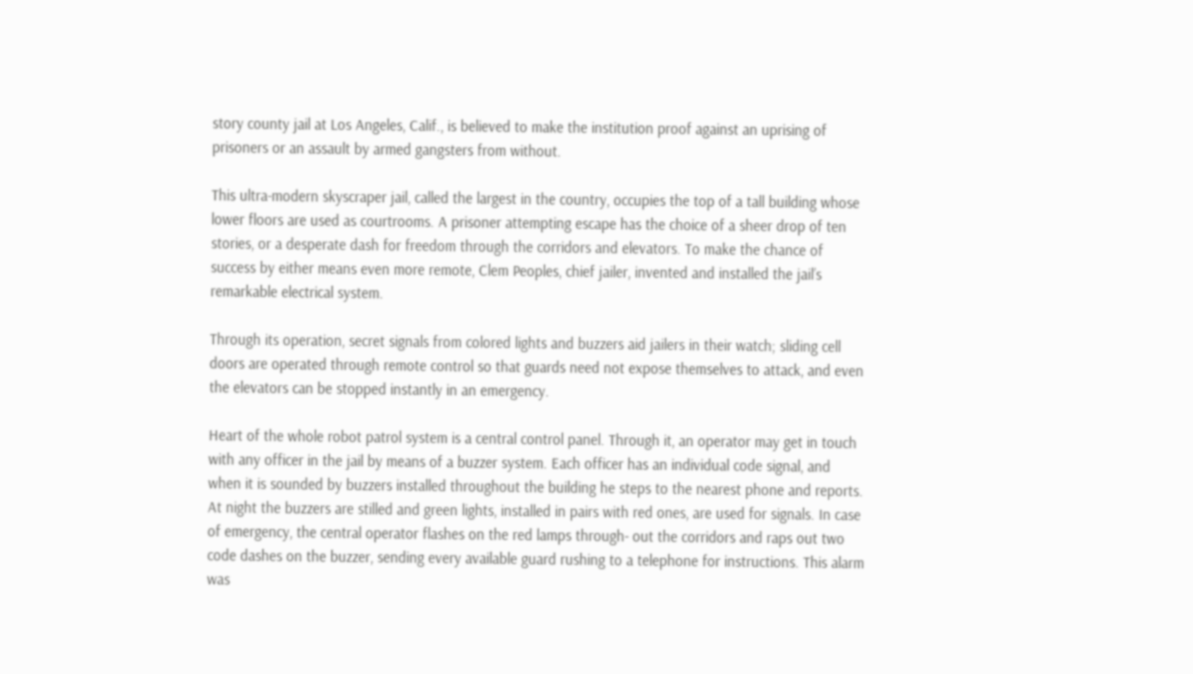story county jail at Los Angeles, Calif., is believed to make the institution proof against an uprising of prisoners or an assault by armed gangsters from without.

This ultra-modern skyscraper jail, called the largest in the country, occupies the top of a tall building whose lower floors are used as courtrooms. A prisoner attempting escape has the choice of a sheer drop of ten stories, or a desperate dash for freedom through the corridors and elevators. To make the chance of success by either means even more remote, Clem Peoples, chief jailer, invented and installed the jail’s remarkable electrical system.

Through its operation, secret signals from colored lights and buzzers aid jailers in their watch; sliding cell doors are operated through remote control so that guards need not expose themselves to attack, and even the elevators can be stopped instantly in an emergency.

Heart of the whole robot patrol system is a central control panel. Through it, an operator may get in touch with any officer in the jail by means of a buzzer system. Each officer has an individual code signal, and when it is sounded by buzzers installed throughout the building he steps to the nearest phone and reports. At night the buzzers are stilled and green lights, installed in pairs with red ones, are used for signals. In case of emergency, the central operator flashes on the red lamps through- out the corridors and raps out two code dashes on the buzzer, sending every available guard rushing to a telephone for instructions. This alarm was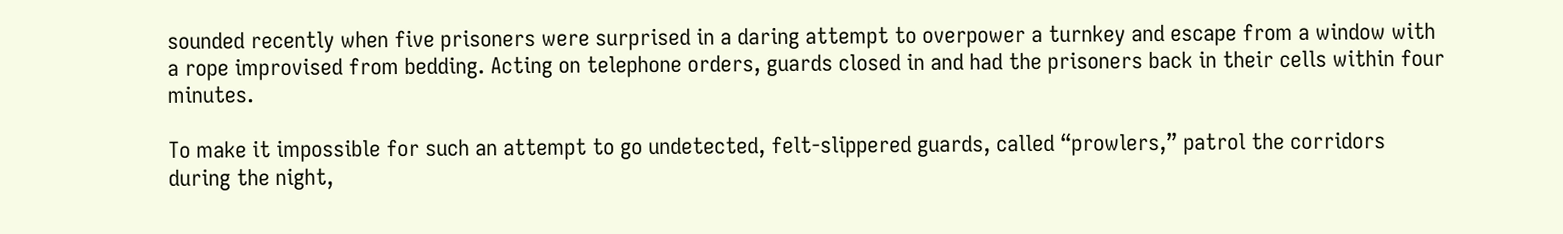sounded recently when five prisoners were surprised in a daring attempt to overpower a turnkey and escape from a window with a rope improvised from bedding. Acting on telephone orders, guards closed in and had the prisoners back in their cells within four minutes.

To make it impossible for such an attempt to go undetected, felt-slippered guards, called “prowlers,” patrol the corridors during the night,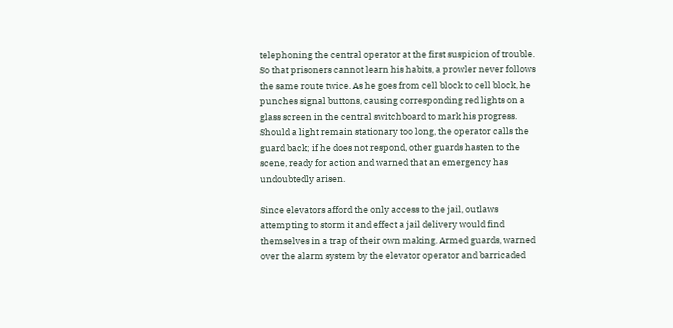telephoning the central operator at the first suspicion of trouble. So that prisoners cannot learn his habits, a prowler never follows the same route twice. As he goes from cell block to cell block, he punches signal buttons, causing corresponding red lights on a glass screen in the central switchboard to mark his progress. Should a light remain stationary too long, the operator calls the guard back; if he does not respond, other guards hasten to the scene, ready for action and warned that an emergency has undoubtedly arisen.

Since elevators afford the only access to the jail, outlaws attempting to storm it and effect a jail delivery would find themselves in a trap of their own making. Armed guards, warned over the alarm system by the elevator operator and barricaded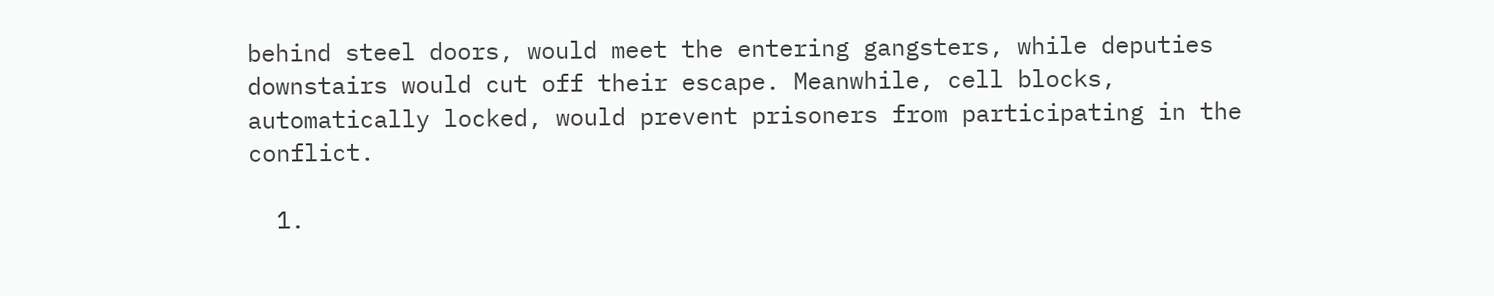behind steel doors, would meet the entering gangsters, while deputies downstairs would cut off their escape. Meanwhile, cell blocks, automatically locked, would prevent prisoners from participating in the conflict.

  1.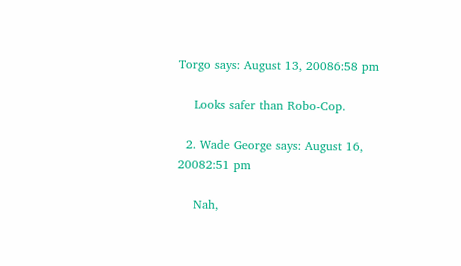Torgo says: August 13, 20086:58 pm

    Looks safer than Robo-Cop.

  2. Wade George says: August 16, 20082:51 pm

    Nah,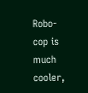Robo-cop is much cooler,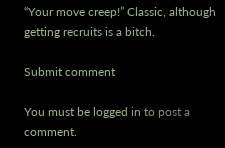“Your move creep!” Classic, although getting recruits is a bitch.

Submit comment

You must be logged in to post a comment.